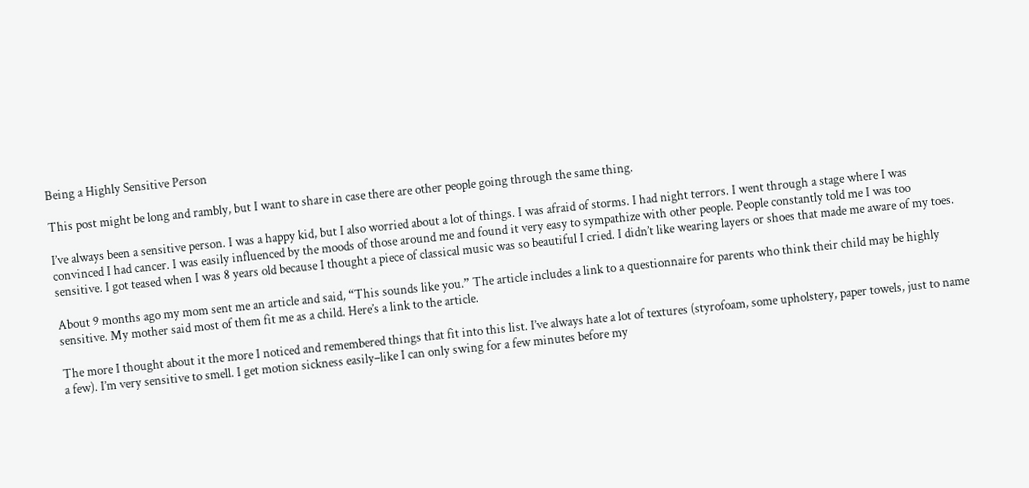Being a Highly Sensitive Person

This post might be long and rambly, but I want to share in case there are other people going through the same thing.

I’ve always been a sensitive person. I was a happy kid, but I also worried about a lot of things. I was afraid of storms. I had night terrors. I went through a stage where I was convinced I had cancer. I was easily influenced by the moods of those around me and found it very easy to sympathize with other people. People constantly told me I was too sensitive. I got teased when I was 8 years old because I thought a piece of classical music was so beautiful I cried. I didn’t like wearing layers or shoes that made me aware of my toes.

About 9 months ago my mom sent me an article and said, “This sounds like you.” The article includes a link to a questionnaire for parents who think their child may be highly sensitive. My mother said most of them fit me as a child. Here’s a link to the article.

The more I thought about it the more I noticed and remembered things that fit into this list. I’ve always hate a lot of textures (styrofoam, some upholstery, paper towels, just to name a few). I’m very sensitive to smell. I get motion sickness easily–like I can only swing for a few minutes before my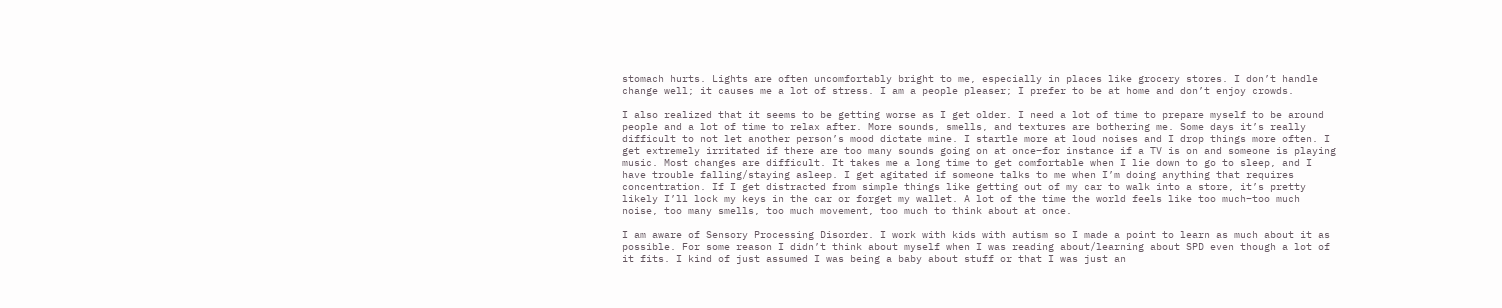stomach hurts. Lights are often uncomfortably bright to me, especially in places like grocery stores. I don’t handle change well; it causes me a lot of stress. I am a people pleaser; I prefer to be at home and don’t enjoy crowds.

I also realized that it seems to be getting worse as I get older. I need a lot of time to prepare myself to be around people and a lot of time to relax after. More sounds, smells, and textures are bothering me. Some days it’s really difficult to not let another person’s mood dictate mine. I startle more at loud noises and I drop things more often. I get extremely irritated if there are too many sounds going on at once–for instance if a TV is on and someone is playing music. Most changes are difficult. It takes me a long time to get comfortable when I lie down to go to sleep, and I have trouble falling/staying asleep. I get agitated if someone talks to me when I’m doing anything that requires concentration. If I get distracted from simple things like getting out of my car to walk into a store, it’s pretty likely I’ll lock my keys in the car or forget my wallet. A lot of the time the world feels like too much–too much noise, too many smells, too much movement, too much to think about at once.

I am aware of Sensory Processing Disorder. I work with kids with autism so I made a point to learn as much about it as possible. For some reason I didn’t think about myself when I was reading about/learning about SPD even though a lot of it fits. I kind of just assumed I was being a baby about stuff or that I was just an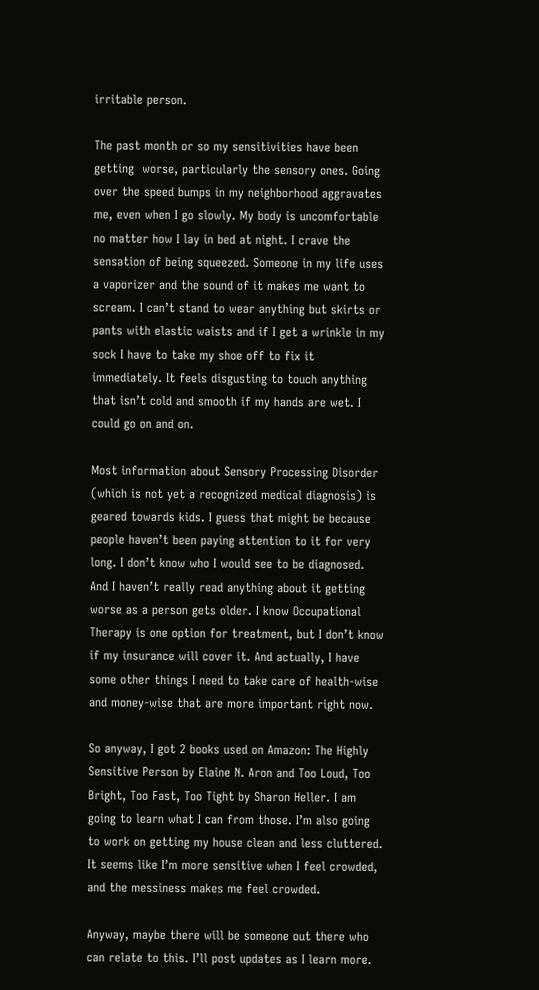irritable person.

The past month or so my sensitivities have been getting  worse, particularly the sensory ones. Going over the speed bumps in my neighborhood aggravates me, even when I go slowly. My body is uncomfortable no matter how I lay in bed at night. I crave the sensation of being squeezed. Someone in my life uses a vaporizer and the sound of it makes me want to scream. I can’t stand to wear anything but skirts or pants with elastic waists and if I get a wrinkle in my sock I have to take my shoe off to fix it immediately. It feels disgusting to touch anything that isn’t cold and smooth if my hands are wet. I could go on and on.

Most information about Sensory Processing Disorder (which is not yet a recognized medical diagnosis) is geared towards kids. I guess that might be because people haven’t been paying attention to it for very long. I don’t know who I would see to be diagnosed. And I haven’t really read anything about it getting worse as a person gets older. I know Occupational Therapy is one option for treatment, but I don’t know if my insurance will cover it. And actually, I have some other things I need to take care of health-wise and money-wise that are more important right now.

So anyway, I got 2 books used on Amazon: The Highly Sensitive Person by Elaine N. Aron and Too Loud, Too Bright, Too Fast, Too Tight by Sharon Heller. I am going to learn what I can from those. I’m also going to work on getting my house clean and less cluttered. It seems like I’m more sensitive when I feel crowded, and the messiness makes me feel crowded.

Anyway, maybe there will be someone out there who can relate to this. I’ll post updates as I learn more.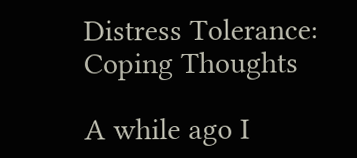Distress Tolerance: Coping Thoughts

A while ago I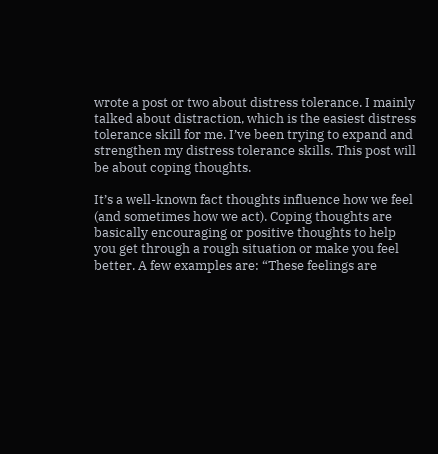wrote a post or two about distress tolerance. I mainly talked about distraction, which is the easiest distress tolerance skill for me. I’ve been trying to expand and strengthen my distress tolerance skills. This post will be about coping thoughts.

It’s a well-known fact thoughts influence how we feel (and sometimes how we act). Coping thoughts are basically encouraging or positive thoughts to help you get through a rough situation or make you feel better. A few examples are: “These feelings are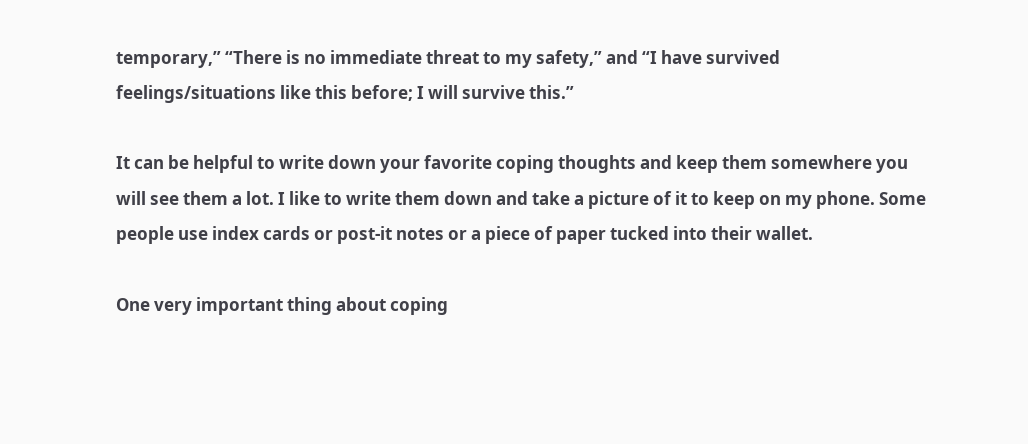temporary,” “There is no immediate threat to my safety,” and “I have survived feelings/situations like this before; I will survive this.”

It can be helpful to write down your favorite coping thoughts and keep them somewhere you will see them a lot. I like to write them down and take a picture of it to keep on my phone. Some people use index cards or post-it notes or a piece of paper tucked into their wallet.

One very important thing about coping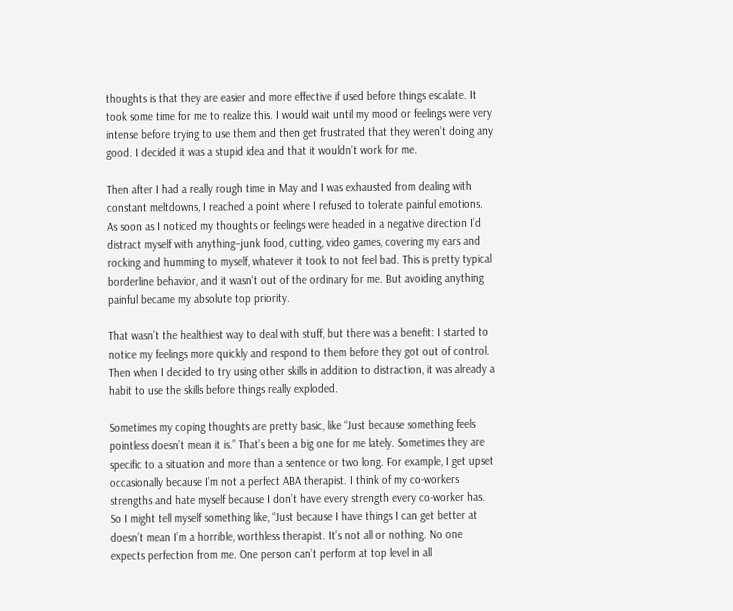thoughts is that they are easier and more effective if used before things escalate. It took some time for me to realize this. I would wait until my mood or feelings were very intense before trying to use them and then get frustrated that they weren’t doing any good. I decided it was a stupid idea and that it wouldn’t work for me.

Then after I had a really rough time in May and I was exhausted from dealing with constant meltdowns, I reached a point where I refused to tolerate painful emotions. As soon as I noticed my thoughts or feelings were headed in a negative direction I’d distract myself with anything–junk food, cutting, video games, covering my ears and rocking and humming to myself, whatever it took to not feel bad. This is pretty typical borderline behavior, and it wasn’t out of the ordinary for me. But avoiding anything painful became my absolute top priority.

That wasn’t the healthiest way to deal with stuff, but there was a benefit: I started to notice my feelings more quickly and respond to them before they got out of control. Then when I decided to try using other skills in addition to distraction, it was already a habit to use the skills before things really exploded.

Sometimes my coping thoughts are pretty basic, like “Just because something feels pointless doesn’t mean it is.” That’s been a big one for me lately. Sometimes they are specific to a situation and more than a sentence or two long. For example, I get upset occasionally because I’m not a perfect ABA therapist. I think of my co-workers strengths and hate myself because I don’t have every strength every co-worker has. So I might tell myself something like, “Just because I have things I can get better at doesn’t mean I’m a horrible, worthless therapist. It’s not all or nothing. No one expects perfection from me. One person can’t perform at top level in all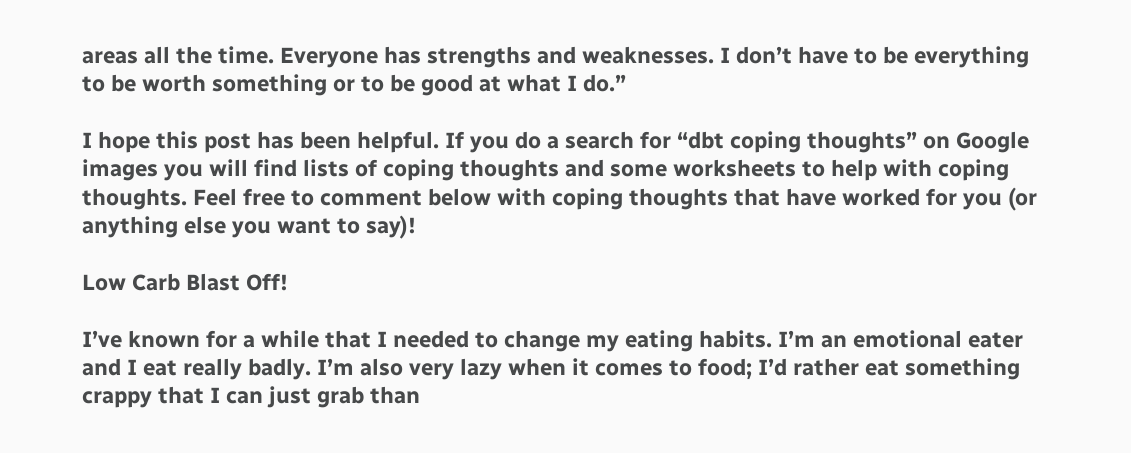areas all the time. Everyone has strengths and weaknesses. I don’t have to be everything to be worth something or to be good at what I do.”

I hope this post has been helpful. If you do a search for “dbt coping thoughts” on Google images you will find lists of coping thoughts and some worksheets to help with coping thoughts. Feel free to comment below with coping thoughts that have worked for you (or anything else you want to say)!

Low Carb Blast Off!

I’ve known for a while that I needed to change my eating habits. I’m an emotional eater and I eat really badly. I’m also very lazy when it comes to food; I’d rather eat something crappy that I can just grab than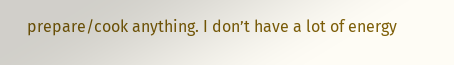prepare/cook anything. I don’t have a lot of energy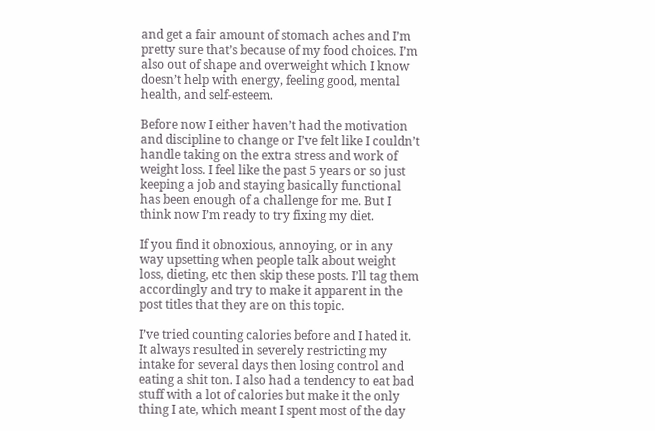and get a fair amount of stomach aches and I’m pretty sure that’s because of my food choices. I’m also out of shape and overweight which I know doesn’t help with energy, feeling good, mental health, and self-esteem.

Before now I either haven’t had the motivation and discipline to change or I’ve felt like I couldn’t handle taking on the extra stress and work of weight loss. I feel like the past 5 years or so just keeping a job and staying basically functional has been enough of a challenge for me. But I think now I’m ready to try fixing my diet.

If you find it obnoxious, annoying, or in any way upsetting when people talk about weight loss, dieting, etc then skip these posts. I’ll tag them accordingly and try to make it apparent in the post titles that they are on this topic.

I’ve tried counting calories before and I hated it. It always resulted in severely restricting my intake for several days then losing control and eating a shit ton. I also had a tendency to eat bad stuff with a lot of calories but make it the only thing I ate, which meant I spent most of the day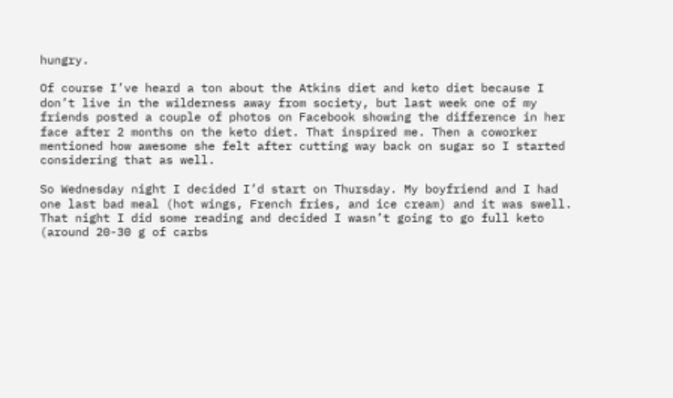hungry.

Of course I’ve heard a ton about the Atkins diet and keto diet because I don’t live in the wilderness away from society, but last week one of my friends posted a couple of photos on Facebook showing the difference in her face after 2 months on the keto diet. That inspired me. Then a coworker mentioned how awesome she felt after cutting way back on sugar so I started considering that as well.

So Wednesday night I decided I’d start on Thursday. My boyfriend and I had one last bad meal (hot wings, French fries, and ice cream) and it was swell. That night I did some reading and decided I wasn’t going to go full keto (around 20-30 g of carbs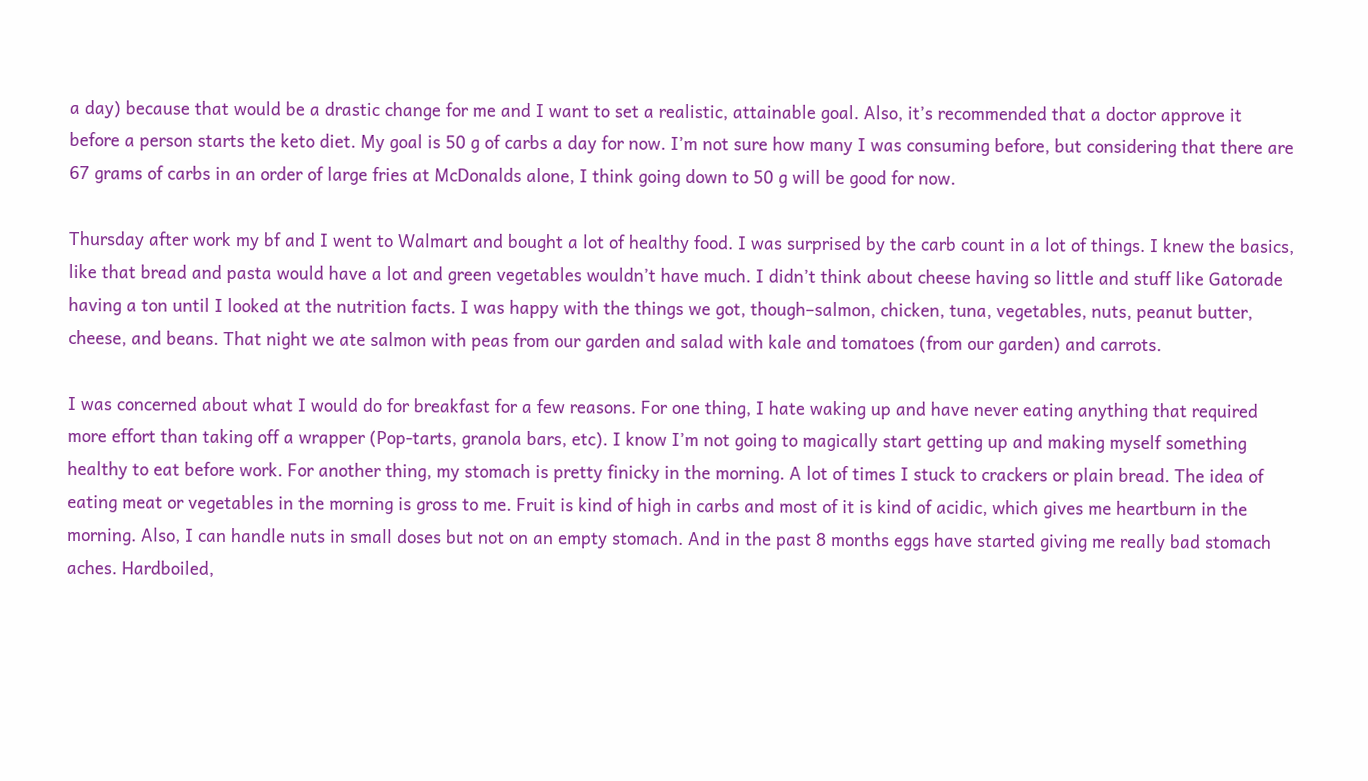a day) because that would be a drastic change for me and I want to set a realistic, attainable goal. Also, it’s recommended that a doctor approve it before a person starts the keto diet. My goal is 50 g of carbs a day for now. I’m not sure how many I was consuming before, but considering that there are 67 grams of carbs in an order of large fries at McDonalds alone, I think going down to 50 g will be good for now.

Thursday after work my bf and I went to Walmart and bought a lot of healthy food. I was surprised by the carb count in a lot of things. I knew the basics, like that bread and pasta would have a lot and green vegetables wouldn’t have much. I didn’t think about cheese having so little and stuff like Gatorade having a ton until I looked at the nutrition facts. I was happy with the things we got, though–salmon, chicken, tuna, vegetables, nuts, peanut butter, cheese, and beans. That night we ate salmon with peas from our garden and salad with kale and tomatoes (from our garden) and carrots.

I was concerned about what I would do for breakfast for a few reasons. For one thing, I hate waking up and have never eating anything that required more effort than taking off a wrapper (Pop-tarts, granola bars, etc). I know I’m not going to magically start getting up and making myself something healthy to eat before work. For another thing, my stomach is pretty finicky in the morning. A lot of times I stuck to crackers or plain bread. The idea of eating meat or vegetables in the morning is gross to me. Fruit is kind of high in carbs and most of it is kind of acidic, which gives me heartburn in the morning. Also, I can handle nuts in small doses but not on an empty stomach. And in the past 8 months eggs have started giving me really bad stomach aches. Hardboiled,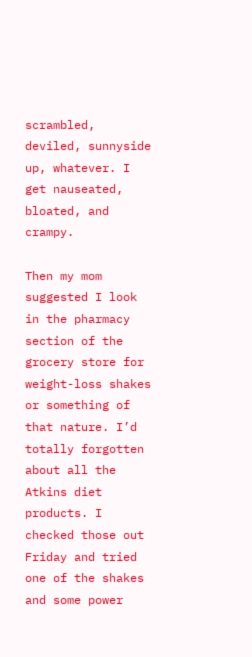scrambled, deviled, sunnyside up, whatever. I get nauseated, bloated, and crampy.

Then my mom suggested I look in the pharmacy section of the grocery store for weight-loss shakes or something of that nature. I’d totally forgotten about all the Atkins diet products. I checked those out Friday and tried one of the shakes and some power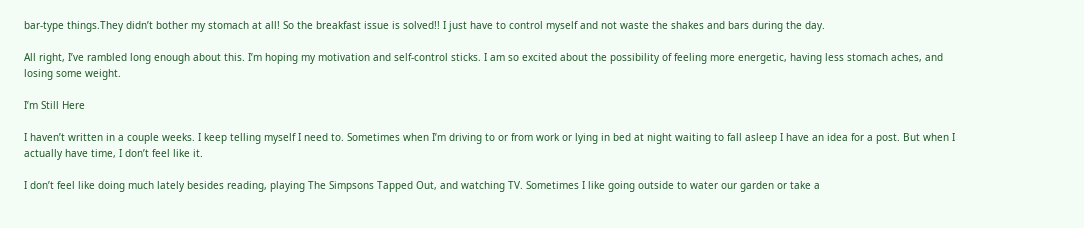bar-type things.They didn’t bother my stomach at all! So the breakfast issue is solved!! I just have to control myself and not waste the shakes and bars during the day.

All right, I’ve rambled long enough about this. I’m hoping my motivation and self-control sticks. I am so excited about the possibility of feeling more energetic, having less stomach aches, and losing some weight.

I’m Still Here

I haven’t written in a couple weeks. I keep telling myself I need to. Sometimes when I’m driving to or from work or lying in bed at night waiting to fall asleep I have an idea for a post. But when I actually have time, I don’t feel like it.

I don’t feel like doing much lately besides reading, playing The Simpsons Tapped Out, and watching TV. Sometimes I like going outside to water our garden or take a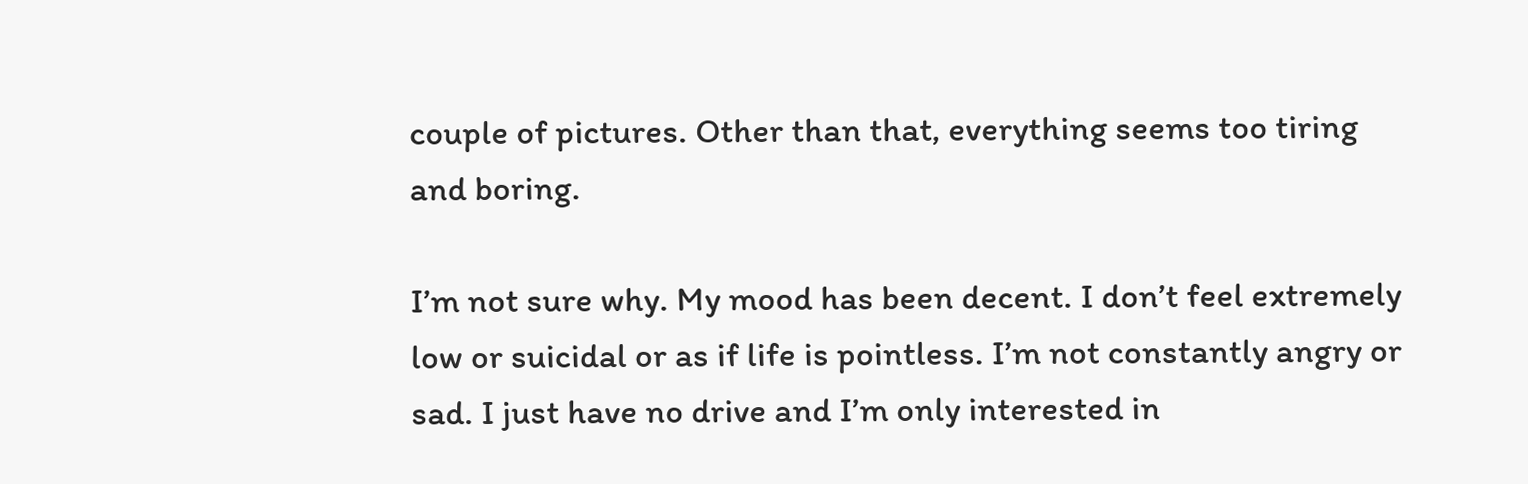couple of pictures. Other than that, everything seems too tiring and boring.

I’m not sure why. My mood has been decent. I don’t feel extremely low or suicidal or as if life is pointless. I’m not constantly angry or sad. I just have no drive and I’m only interested in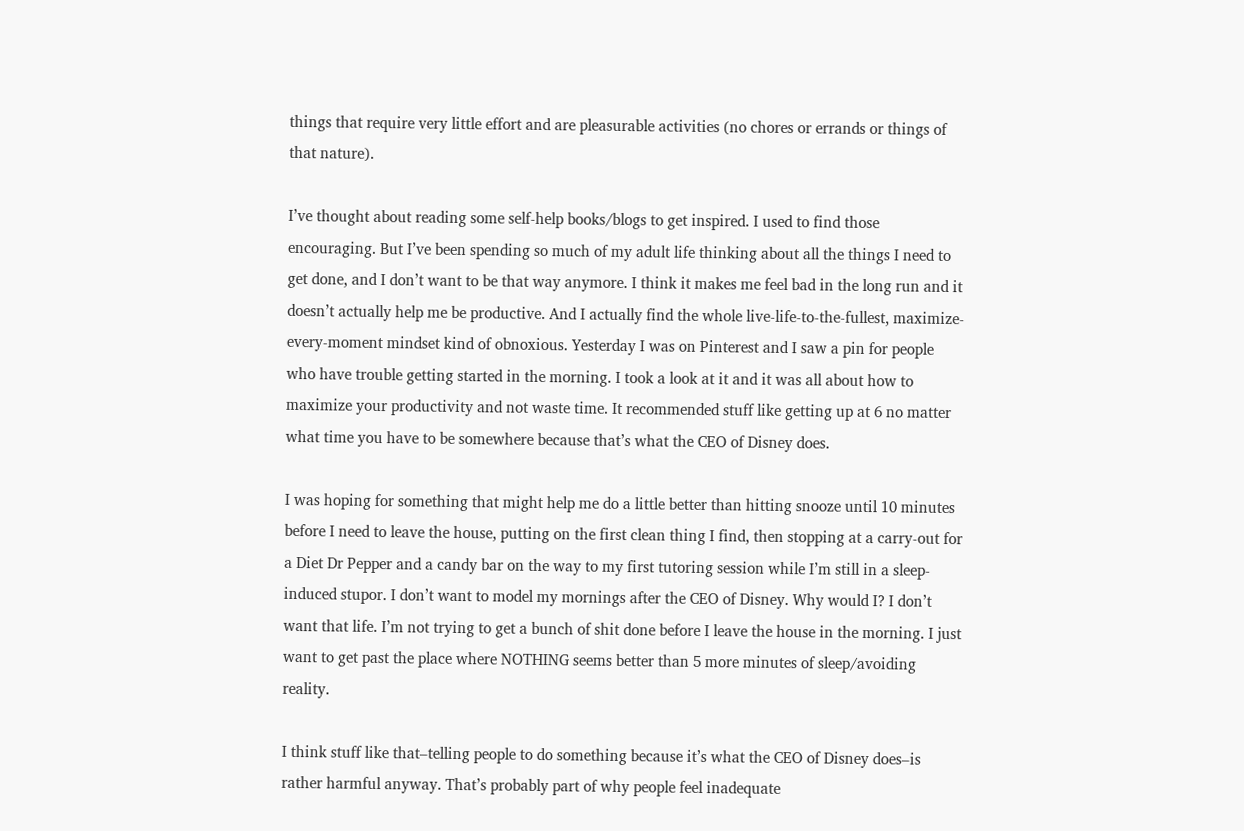things that require very little effort and are pleasurable activities (no chores or errands or things of that nature).

I’ve thought about reading some self-help books/blogs to get inspired. I used to find those encouraging. But I’ve been spending so much of my adult life thinking about all the things I need to get done, and I don’t want to be that way anymore. I think it makes me feel bad in the long run and it doesn’t actually help me be productive. And I actually find the whole live-life-to-the-fullest, maximize-every-moment mindset kind of obnoxious. Yesterday I was on Pinterest and I saw a pin for people who have trouble getting started in the morning. I took a look at it and it was all about how to maximize your productivity and not waste time. It recommended stuff like getting up at 6 no matter what time you have to be somewhere because that’s what the CEO of Disney does.

I was hoping for something that might help me do a little better than hitting snooze until 10 minutes before I need to leave the house, putting on the first clean thing I find, then stopping at a carry-out for a Diet Dr Pepper and a candy bar on the way to my first tutoring session while I’m still in a sleep-induced stupor. I don’t want to model my mornings after the CEO of Disney. Why would I? I don’t want that life. I’m not trying to get a bunch of shit done before I leave the house in the morning. I just want to get past the place where NOTHING seems better than 5 more minutes of sleep/avoiding reality.

I think stuff like that–telling people to do something because it’s what the CEO of Disney does–is rather harmful anyway. That’s probably part of why people feel inadequate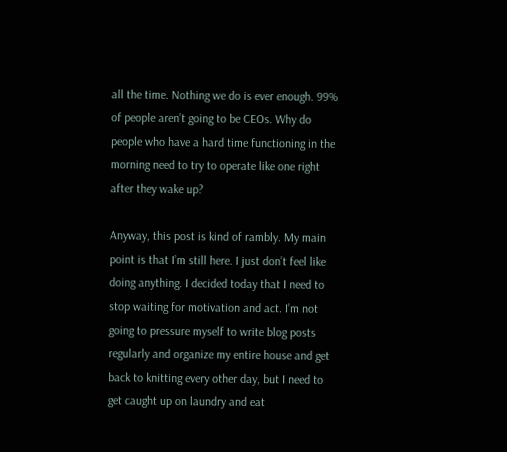all the time. Nothing we do is ever enough. 99% of people aren’t going to be CEOs. Why do people who have a hard time functioning in the morning need to try to operate like one right after they wake up?

Anyway, this post is kind of rambly. My main point is that I’m still here. I just don’t feel like doing anything. I decided today that I need to stop waiting for motivation and act. I’m not going to pressure myself to write blog posts regularly and organize my entire house and get back to knitting every other day, but I need to get caught up on laundry and eat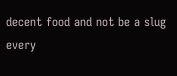decent food and not be a slug every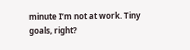minute I’m not at work. Tiny goals, right?